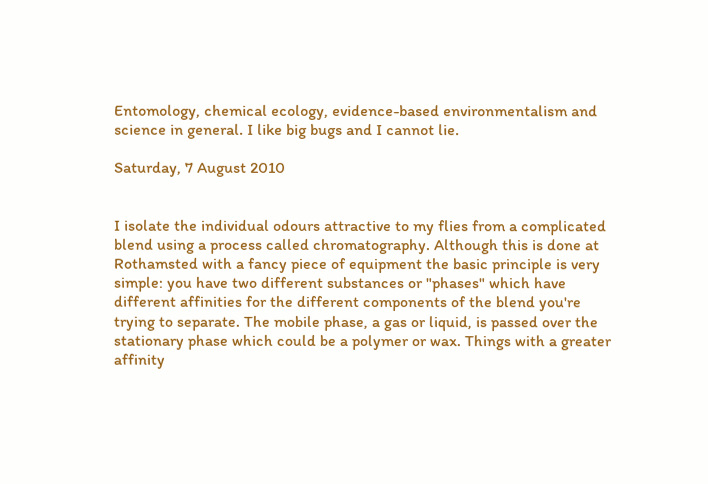Entomology, chemical ecology, evidence-based environmentalism and science in general. I like big bugs and I cannot lie.

Saturday, 7 August 2010


I isolate the individual odours attractive to my flies from a complicated blend using a process called chromatography. Although this is done at Rothamsted with a fancy piece of equipment the basic principle is very simple: you have two different substances or "phases" which have different affinities for the different components of the blend you're trying to separate. The mobile phase, a gas or liquid, is passed over the stationary phase which could be a polymer or wax. Things with a greater affinity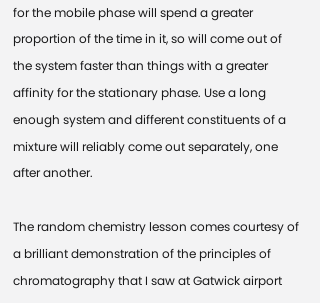for the mobile phase will spend a greater proportion of the time in it, so will come out of the system faster than things with a greater affinity for the stationary phase. Use a long enough system and different constituents of a mixture will reliably come out separately, one after another.

The random chemistry lesson comes courtesy of a brilliant demonstration of the principles of chromatography that I saw at Gatwick airport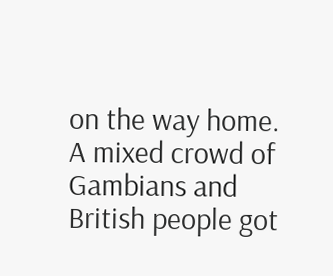on the way home. A mixed crowd of Gambians and British people got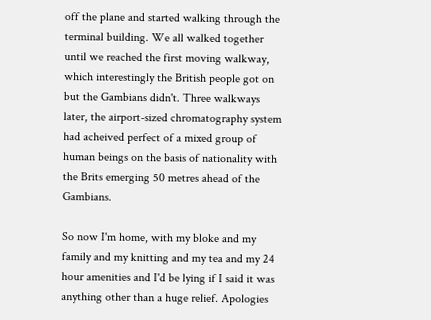off the plane and started walking through the terminal building. We all walked together until we reached the first moving walkway, which interestingly the British people got on but the Gambians didn't. Three walkways later, the airport-sized chromatography system had acheived perfect of a mixed group of human beings on the basis of nationality with the Brits emerging 50 metres ahead of the Gambians.

So now I'm home, with my bloke and my family and my knitting and my tea and my 24 hour amenities and I'd be lying if I said it was anything other than a huge relief. Apologies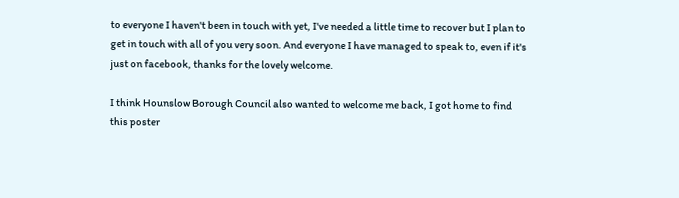to everyone I haven't been in touch with yet, I've needed a little time to recover but I plan to get in touch with all of you very soon. And everyone I have managed to speak to, even if it's just on facebook, thanks for the lovely welcome.

I think Hounslow Borough Council also wanted to welcome me back, I got home to find this poster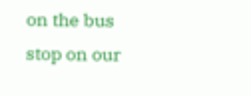on the bus stop on our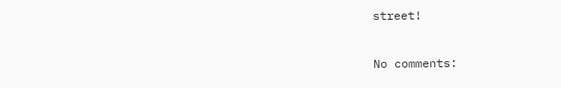street!

No comments: